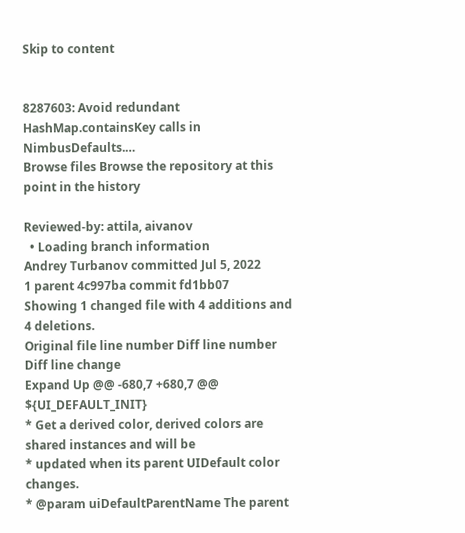Skip to content


8287603: Avoid redundant HashMap.containsKey calls in NimbusDefaults.…
Browse files Browse the repository at this point in the history

Reviewed-by: attila, aivanov
  • Loading branch information
Andrey Turbanov committed Jul 5, 2022
1 parent 4c997ba commit fd1bb07
Showing 1 changed file with 4 additions and 4 deletions.
Original file line number Diff line number Diff line change
Expand Up @@ -680,7 +680,7 @@ ${UI_DEFAULT_INIT}
* Get a derived color, derived colors are shared instances and will be
* updated when its parent UIDefault color changes.
* @param uiDefaultParentName The parent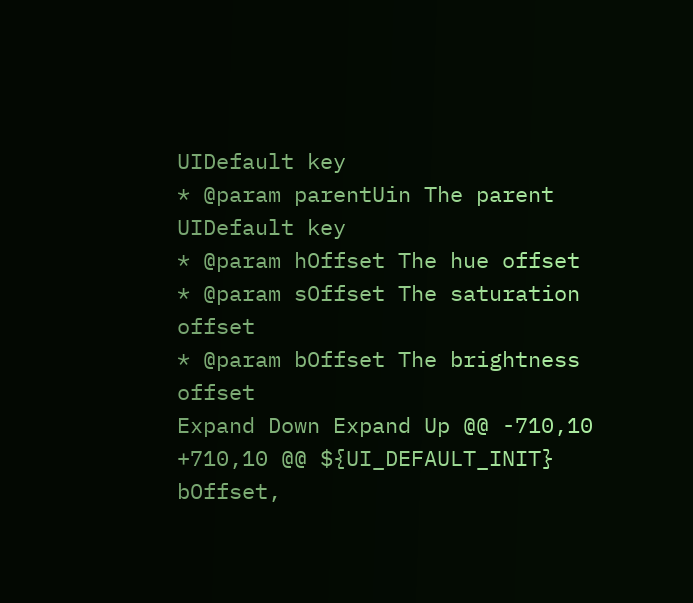UIDefault key
* @param parentUin The parent UIDefault key
* @param hOffset The hue offset
* @param sOffset The saturation offset
* @param bOffset The brightness offset
Expand Down Expand Up @@ -710,10 +710,10 @@ ${UI_DEFAULT_INIT}
bOffset,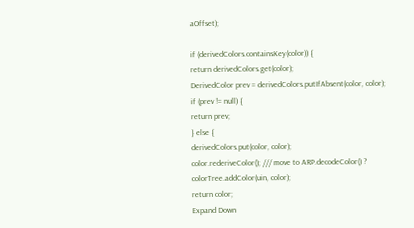aOffset);

if (derivedColors.containsKey(color)) {
return derivedColors.get(color);
DerivedColor prev = derivedColors.putIfAbsent(color, color);
if (prev != null) {
return prev;
} else {
derivedColors.put(color, color);
color.rederiveColor(); /// move to ARP.decodeColor() ?
colorTree.addColor(uin, color);
return color;
Expand Down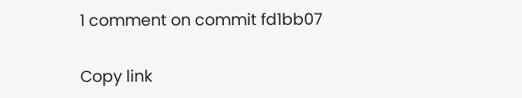1 comment on commit fd1bb07

Copy link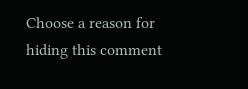Choose a reason for hiding this comment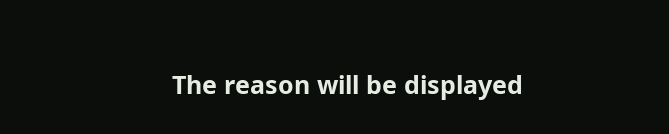The reason will be displayed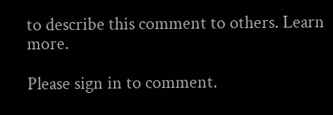to describe this comment to others. Learn more.

Please sign in to comment.